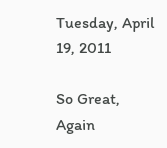Tuesday, April 19, 2011

So Great, Again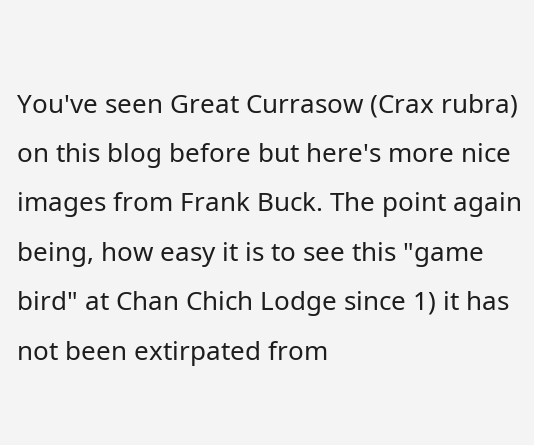You've seen Great Currasow (Crax rubra) on this blog before but here's more nice images from Frank Buck. The point again being, how easy it is to see this "game bird" at Chan Chich Lodge since 1) it has not been extirpated from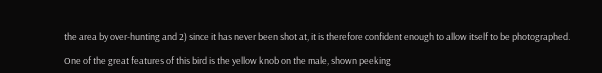the area by over-hunting and 2) since it has never been shot at, it is therefore confident enough to allow itself to be photographed.

One of the great features of this bird is the yellow knob on the male, shown peeking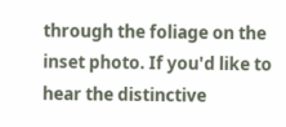through the foliage on the inset photo. If you'd like to hear the distinctive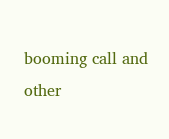booming call and other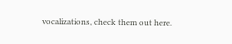vocalizations, check them out here.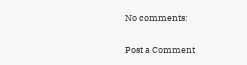No comments:

Post a Comment